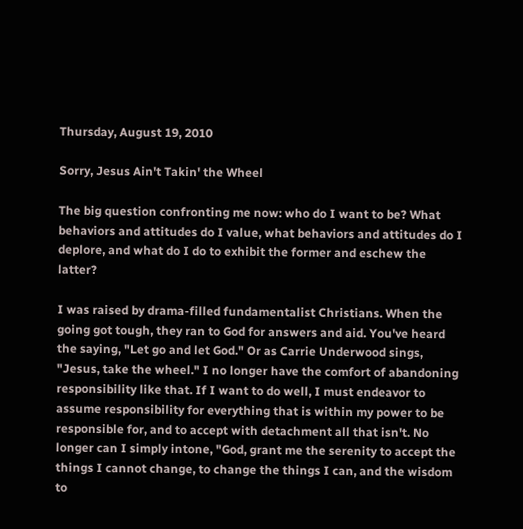Thursday, August 19, 2010

Sorry, Jesus Ain't Takin' the Wheel

The big question confronting me now: who do I want to be? What behaviors and attitudes do I value, what behaviors and attitudes do I deplore, and what do I do to exhibit the former and eschew the latter?

I was raised by drama-filled fundamentalist Christians. When the going got tough, they ran to God for answers and aid. You've heard the saying, "Let go and let God." Or as Carrie Underwood sings, "Jesus, take the wheel." I no longer have the comfort of abandoning responsibility like that. If I want to do well, I must endeavor to assume responsibility for everything that is within my power to be responsible for, and to accept with detachment all that isn't. No longer can I simply intone, "God, grant me the serenity to accept the things I cannot change, to change the things I can, and the wisdom to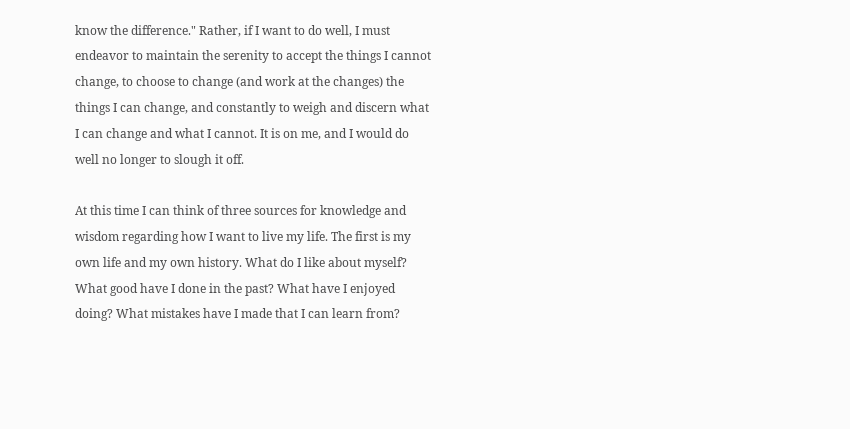know the difference." Rather, if I want to do well, I must endeavor to maintain the serenity to accept the things I cannot change, to choose to change (and work at the changes) the things I can change, and constantly to weigh and discern what I can change and what I cannot. It is on me, and I would do well no longer to slough it off.

At this time I can think of three sources for knowledge and wisdom regarding how I want to live my life. The first is my own life and my own history. What do I like about myself? What good have I done in the past? What have I enjoyed doing? What mistakes have I made that I can learn from?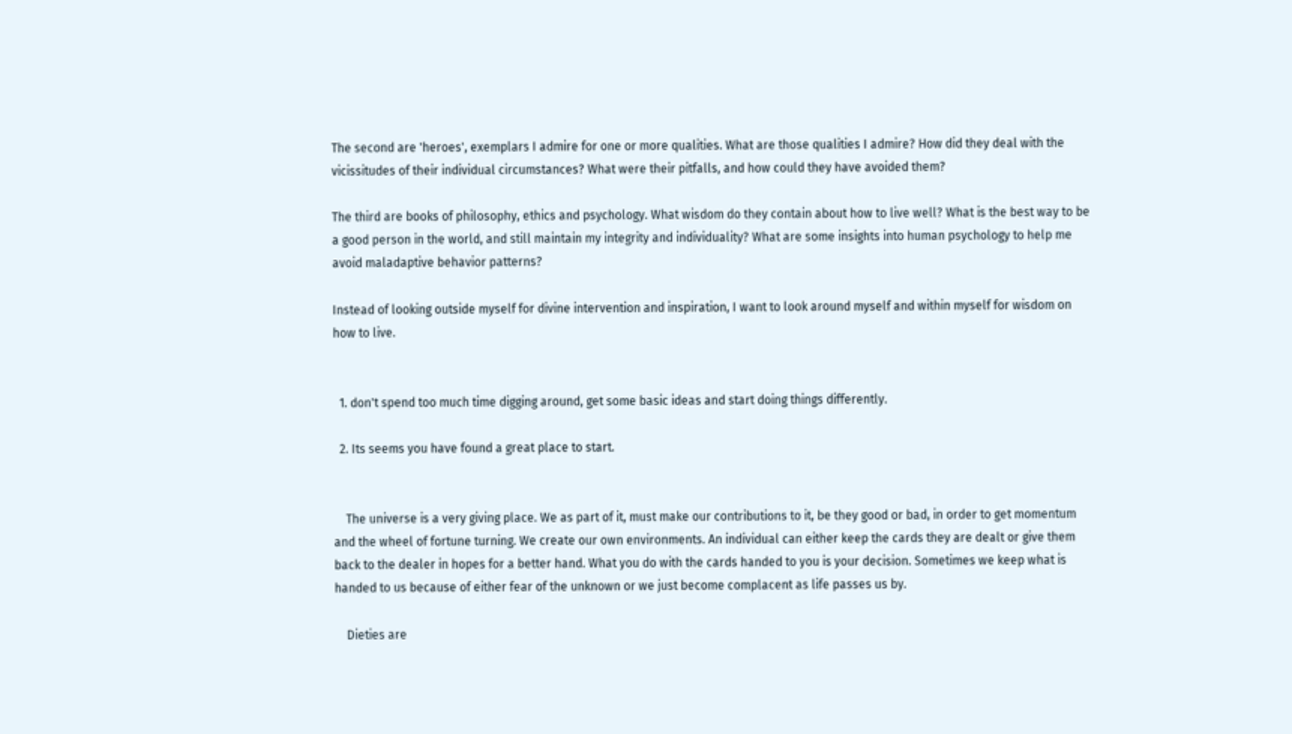The second are 'heroes', exemplars I admire for one or more qualities. What are those qualities I admire? How did they deal with the vicissitudes of their individual circumstances? What were their pitfalls, and how could they have avoided them?

The third are books of philosophy, ethics and psychology. What wisdom do they contain about how to live well? What is the best way to be a good person in the world, and still maintain my integrity and individuality? What are some insights into human psychology to help me avoid maladaptive behavior patterns?

Instead of looking outside myself for divine intervention and inspiration, I want to look around myself and within myself for wisdom on how to live.


  1. don't spend too much time digging around, get some basic ideas and start doing things differently.

  2. Its seems you have found a great place to start.


    The universe is a very giving place. We as part of it, must make our contributions to it, be they good or bad, in order to get momentum and the wheel of fortune turning. We create our own environments. An individual can either keep the cards they are dealt or give them back to the dealer in hopes for a better hand. What you do with the cards handed to you is your decision. Sometimes we keep what is handed to us because of either fear of the unknown or we just become complacent as life passes us by.

    Dieties are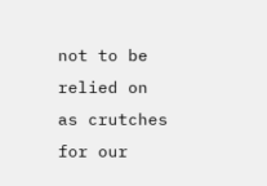not to be relied on as crutches for our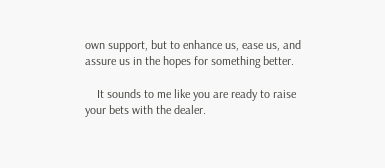own support, but to enhance us, ease us, and assure us in the hopes for something better.

    It sounds to me like you are ready to raise your bets with the dealer.